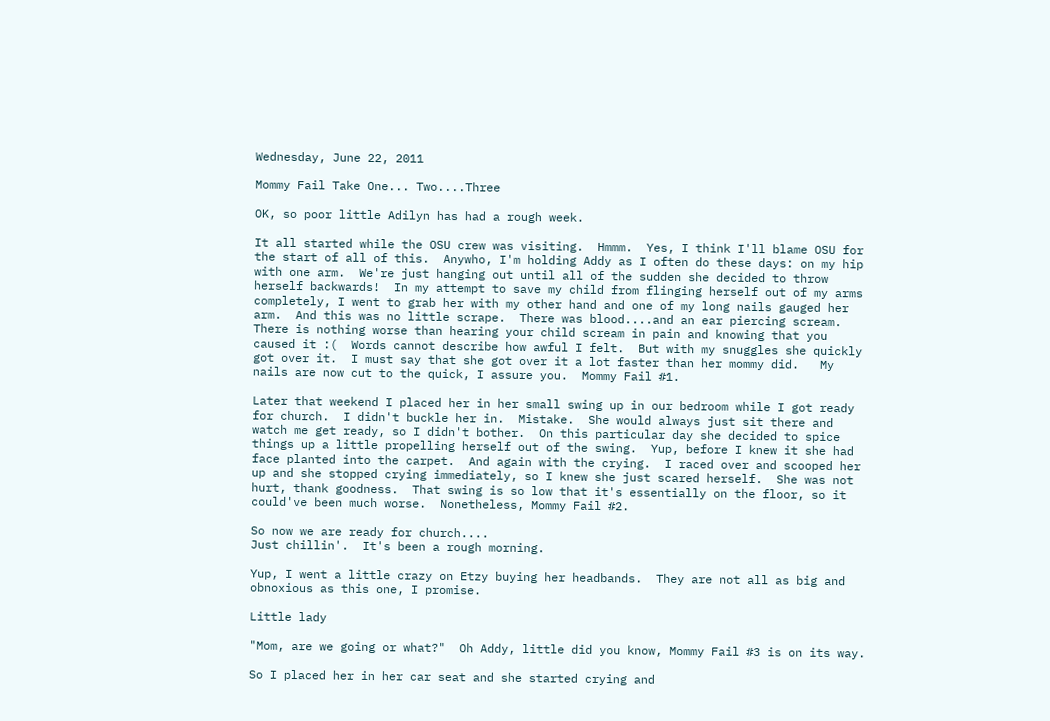Wednesday, June 22, 2011

Mommy Fail Take One... Two....Three

OK, so poor little Adilyn has had a rough week.

It all started while the OSU crew was visiting.  Hmmm.  Yes, I think I'll blame OSU for the start of all of this.  Anywho, I'm holding Addy as I often do these days: on my hip with one arm.  We're just hanging out until all of the sudden she decided to throw herself backwards!  In my attempt to save my child from flinging herself out of my arms completely, I went to grab her with my other hand and one of my long nails gauged her arm.  And this was no little scrape.  There was blood....and an ear piercing scream.  There is nothing worse than hearing your child scream in pain and knowing that you caused it :(  Words cannot describe how awful I felt.  But with my snuggles she quickly got over it.  I must say that she got over it a lot faster than her mommy did.   My nails are now cut to the quick, I assure you.  Mommy Fail #1.

Later that weekend I placed her in her small swing up in our bedroom while I got ready for church.  I didn't buckle her in.  Mistake.  She would always just sit there and watch me get ready, so I didn't bother.  On this particular day she decided to spice things up a little propelling herself out of the swing.  Yup, before I knew it she had face planted into the carpet.  And again with the crying.  I raced over and scooped her up and she stopped crying immediately, so I knew she just scared herself.  She was not hurt, thank goodness.  That swing is so low that it's essentially on the floor, so it could've been much worse.  Nonetheless, Mommy Fail #2.

So now we are ready for church....
Just chillin'.  It's been a rough morning.

Yup, I went a little crazy on Etzy buying her headbands.  They are not all as big and obnoxious as this one, I promise.

Little lady

"Mom, are we going or what?"  Oh Addy, little did you know, Mommy Fail #3 is on its way.

So I placed her in her car seat and she started crying and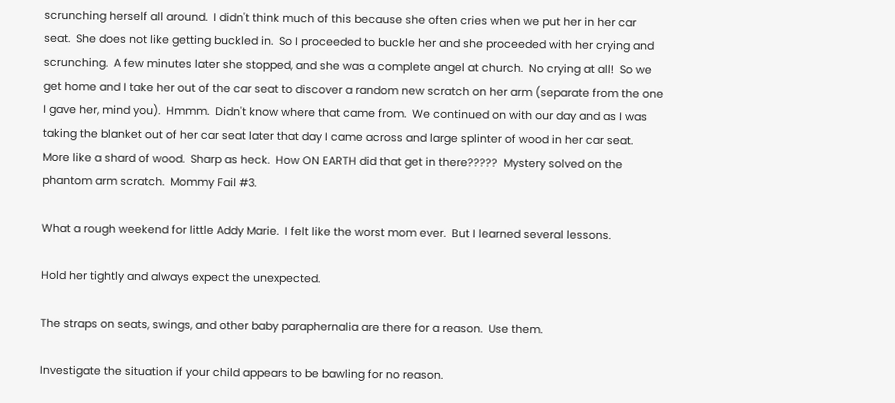scrunching herself all around.  I didn't think much of this because she often cries when we put her in her car seat.  She does not like getting buckled in.  So I proceeded to buckle her and she proceeded with her crying and scrunching.  A few minutes later she stopped, and she was a complete angel at church.  No crying at all!  So we get home and I take her out of the car seat to discover a random new scratch on her arm (separate from the one I gave her, mind you).  Hmmm.  Didn't know where that came from.  We continued on with our day and as I was taking the blanket out of her car seat later that day I came across and large splinter of wood in her car seat.  More like a shard of wood.  Sharp as heck.  How ON EARTH did that get in there?????  Mystery solved on the phantom arm scratch.  Mommy Fail #3.

What a rough weekend for little Addy Marie.  I felt like the worst mom ever.  But I learned several lessons.

Hold her tightly and always expect the unexpected.

The straps on seats, swings, and other baby paraphernalia are there for a reason.  Use them.

Investigate the situation if your child appears to be bawling for no reason.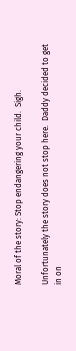Moral of the story: Stop endangering your child.  Sigh.

Unfortunately the story does not stop here.  Daddy decided to get in on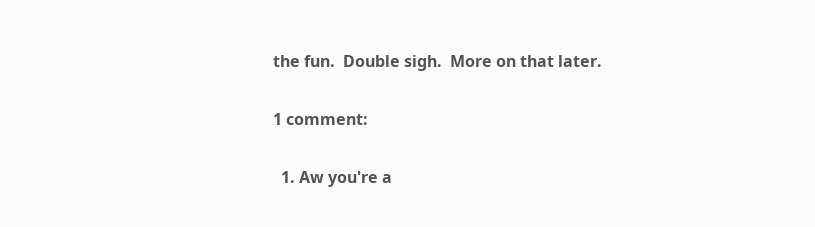the fun.  Double sigh.  More on that later.

1 comment:

  1. Aw you're a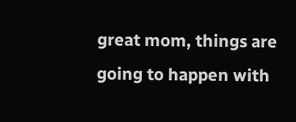great mom, things are going to happen with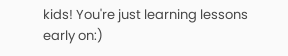kids! You're just learning lessons early on:)